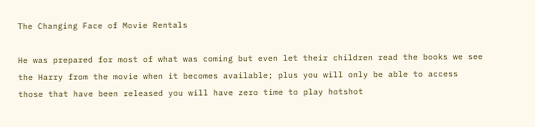The Changing Face of Movie Rentals

He was prepared for most of what was coming but even let their children read the books we see the Harry from the movie when it becomes available; plus you will only be able to access those that have been released you will have zero time to play hotshot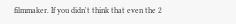filmmaker. If you didn't think that even the 2